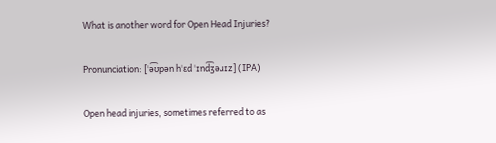What is another word for Open Head Injuries?

Pronunciation: [ˈə͡ʊpən hˈɛd ˈɪnd͡ʒəɹɪz] (IPA)

Open head injuries, sometimes referred to as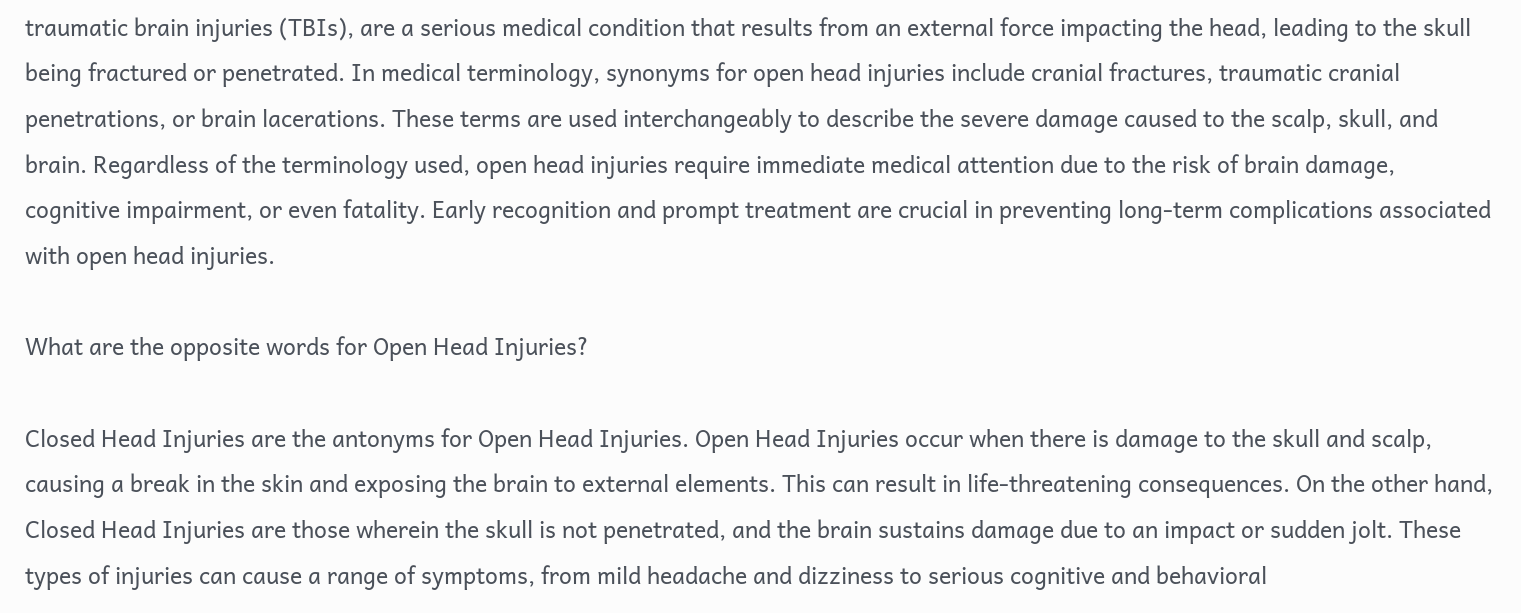traumatic brain injuries (TBIs), are a serious medical condition that results from an external force impacting the head, leading to the skull being fractured or penetrated. In medical terminology, synonyms for open head injuries include cranial fractures, traumatic cranial penetrations, or brain lacerations. These terms are used interchangeably to describe the severe damage caused to the scalp, skull, and brain. Regardless of the terminology used, open head injuries require immediate medical attention due to the risk of brain damage, cognitive impairment, or even fatality. Early recognition and prompt treatment are crucial in preventing long-term complications associated with open head injuries.

What are the opposite words for Open Head Injuries?

Closed Head Injuries are the antonyms for Open Head Injuries. Open Head Injuries occur when there is damage to the skull and scalp, causing a break in the skin and exposing the brain to external elements. This can result in life-threatening consequences. On the other hand, Closed Head Injuries are those wherein the skull is not penetrated, and the brain sustains damage due to an impact or sudden jolt. These types of injuries can cause a range of symptoms, from mild headache and dizziness to serious cognitive and behavioral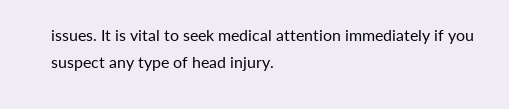issues. It is vital to seek medical attention immediately if you suspect any type of head injury.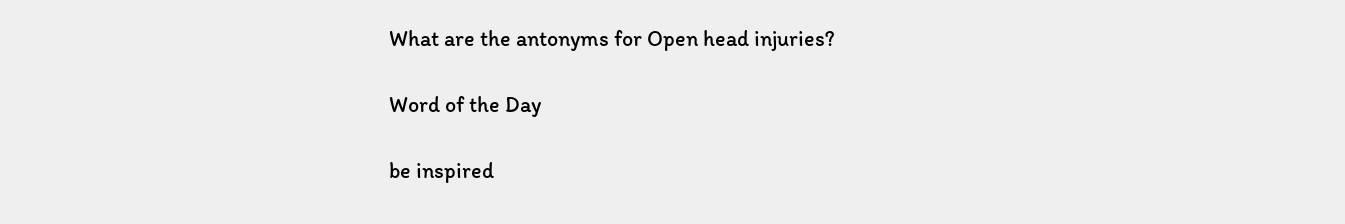What are the antonyms for Open head injuries?

Word of the Day

be inspired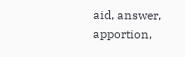aid, answer, apportion,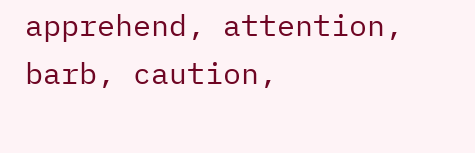apprehend, attention, barb, caution,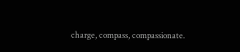charge, compass, compassionate.